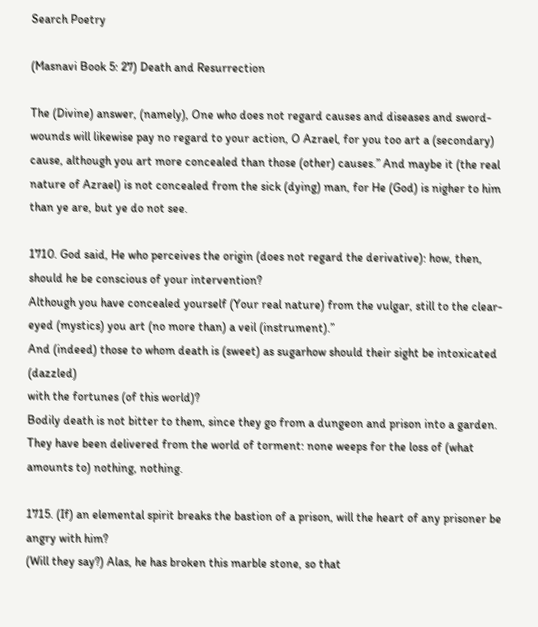Search Poetry

(Masnavi Book 5: 27) Death and Resurrection

The (Divine) answer, (namely), One who does not regard causes and diseases and sword-wounds will likewise pay no regard to your action, O Azrael, for you too art a (secondary) cause, although you art more concealed than those (other) causes.” And maybe it (the real nature of Azrael) is not concealed from the sick (dying) man, for He (God) is nigher to him than ye are, but ye do not see.

1710. God said, He who perceives the origin (does not regard the derivative): how, then, should he be conscious of your intervention?
Although you have concealed yourself (Your real nature) from the vulgar, still to the clear-eyed (mystics) you art (no more than) a veil (instrument).”
And (indeed) those to whom death is (sweet) as sugarhow should their sight be intoxicated (dazzled)
with the fortunes (of this world)?
Bodily death is not bitter to them, since they go from a dungeon and prison into a garden.
They have been delivered from the world of torment: none weeps for the loss of (what amounts to) nothing, nothing.

1715. (If) an elemental spirit breaks the bastion of a prison, will the heart of any prisoner be angry with him?
(Will they say?) Alas, he has broken this marble stone, so that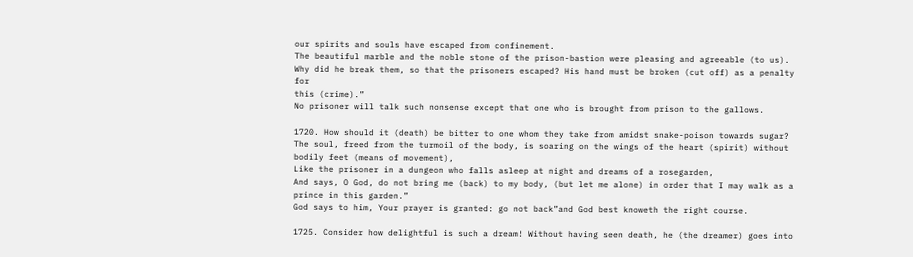our spirits and souls have escaped from confinement.
The beautiful marble and the noble stone of the prison-bastion were pleasing and agreeable (to us).
Why did he break them, so that the prisoners escaped? His hand must be broken (cut off) as a penalty for
this (crime).”
No prisoner will talk such nonsense except that one who is brought from prison to the gallows.

1720. How should it (death) be bitter to one whom they take from amidst snake-poison towards sugar? The soul, freed from the turmoil of the body, is soaring on the wings of the heart (spirit) without bodily feet (means of movement),
Like the prisoner in a dungeon who falls asleep at night and dreams of a rosegarden,
And says, O God, do not bring me (back) to my body, (but let me alone) in order that I may walk as a prince in this garden.”
God says to him, Your prayer is granted: go not back”and God best knoweth the right course.

1725. Consider how delightful is such a dream! Without having seen death, he (the dreamer) goes into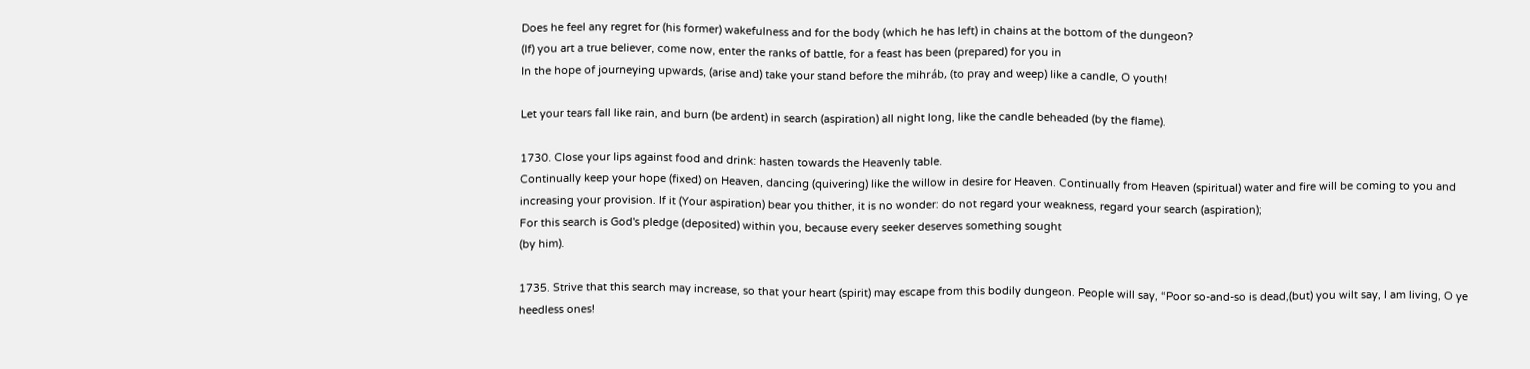Does he feel any regret for (his former) wakefulness and for the body (which he has left) in chains at the bottom of the dungeon?
(If) you art a true believer, come now, enter the ranks of battle, for a feast has been (prepared) for you in
In the hope of journeying upwards, (arise and) take your stand before the mihráb, (to pray and weep) like a candle, O youth!

Let your tears fall like rain, and burn (be ardent) in search (aspiration) all night long, like the candle beheaded (by the flame).

1730. Close your lips against food and drink: hasten towards the Heavenly table.
Continually keep your hope (fixed) on Heaven, dancing (quivering) like the willow in desire for Heaven. Continually from Heaven (spiritual) water and fire will be coming to you and increasing your provision. If it (Your aspiration) bear you thither, it is no wonder: do not regard your weakness, regard your search (aspiration);
For this search is God's pledge (deposited) within you, because every seeker deserves something sought
(by him).

1735. Strive that this search may increase, so that your heart (spirit) may escape from this bodily dungeon. People will say, “Poor so-and-so is dead,(but) you wilt say, I am living, O ye heedless ones!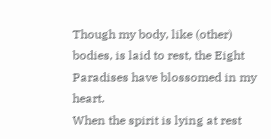Though my body, like (other) bodies, is laid to rest, the Eight Paradises have blossomed in my heart.
When the spirit is lying at rest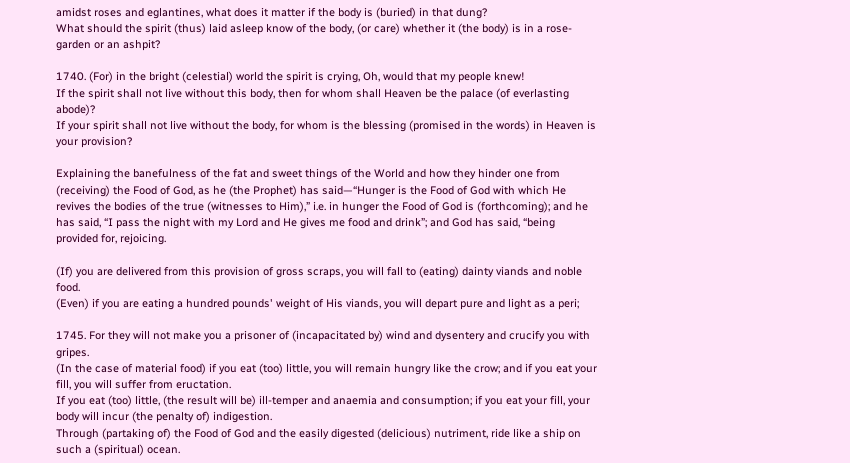amidst roses and eglantines, what does it matter if the body is (buried) in that dung?
What should the spirit (thus) laid asleep know of the body, (or care) whether it (the body) is in a rose- garden or an ashpit?

1740. (For) in the bright (celestial) world the spirit is crying, Oh, would that my people knew!
If the spirit shall not live without this body, then for whom shall Heaven be the palace (of everlasting abode)?
If your spirit shall not live without the body, for whom is the blessing (promised in the words) in Heaven is your provision?

Explaining the banefulness of the fat and sweet things of the World and how they hinder one from (receiving) the Food of God, as he (the Prophet) has said—“Hunger is the Food of God with which He revives the bodies of the true (witnesses to Him),” i.e. in hunger the Food of God is (forthcoming); and he has said, “I pass the night with my Lord and He gives me food and drink”; and God has said, “being provided for, rejoicing.

(If) you are delivered from this provision of gross scraps, you will fall to (eating) dainty viands and noble food.
(Even) if you are eating a hundred pounds' weight of His viands, you will depart pure and light as a peri;

1745. For they will not make you a prisoner of (incapacitated by) wind and dysentery and crucify you with gripes.
(In the case of material food) if you eat (too) little, you will remain hungry like the crow; and if you eat your fill, you will suffer from eructation.
If you eat (too) little, (the result will be) ill-temper and anaemia and consumption; if you eat your fill, your body will incur (the penalty of) indigestion.
Through (partaking of) the Food of God and the easily digested (delicious) nutriment, ride like a ship on such a (spiritual) ocean.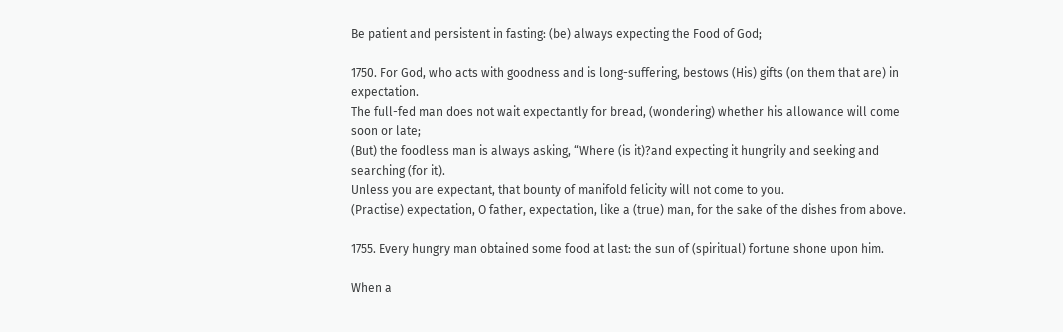Be patient and persistent in fasting: (be) always expecting the Food of God;

1750. For God, who acts with goodness and is long-suffering, bestows (His) gifts (on them that are) in expectation.
The full-fed man does not wait expectantly for bread, (wondering) whether his allowance will come soon or late;
(But) the foodless man is always asking, “Where (is it)?and expecting it hungrily and seeking and searching (for it).
Unless you are expectant, that bounty of manifold felicity will not come to you.
(Practise) expectation, O father, expectation, like a (true) man, for the sake of the dishes from above.

1755. Every hungry man obtained some food at last: the sun of (spiritual) fortune shone upon him.

When a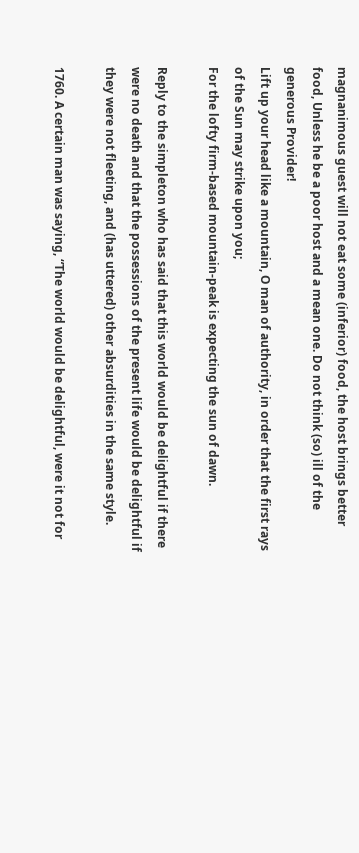magnanimous guest will not eat some (inferior) food, the host brings better food, Unless he be a poor host and a mean one. Do not think (so) ill of the generous Provider!
Lift up your head like a mountain, O man of authority, in order that the first rays of the Sun may strike upon you;
For the lofty firm-based mountain-peak is expecting the sun of dawn.

Reply to the simpleton who has said that this world would be delightful if there were no death and that the possessions of the present life would be delightful if they were not fleeting, and (has uttered) other absurdities in the same style.

1760. A certain man was saying, “The world would be delightful, were it not for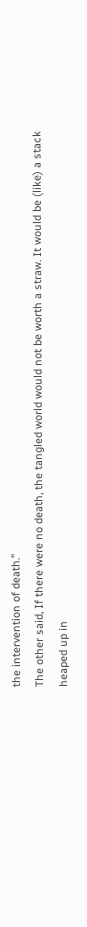the intervention of death.”
The other said, If there were no death, the tangled world would not be worth a straw. It would be (like) a stack heaped up in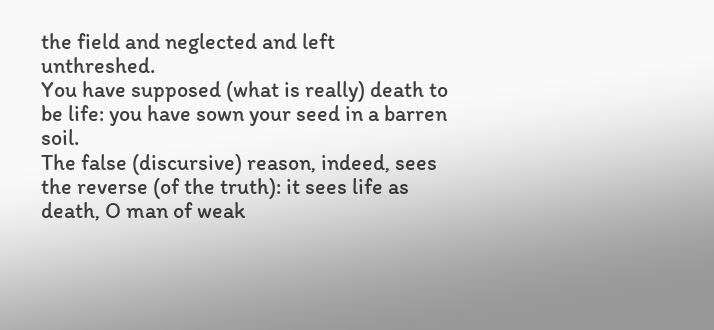the field and neglected and left unthreshed.
You have supposed (what is really) death to be life: you have sown your seed in a barren soil.
The false (discursive) reason, indeed, sees the reverse (of the truth): it sees life as death, O man of weak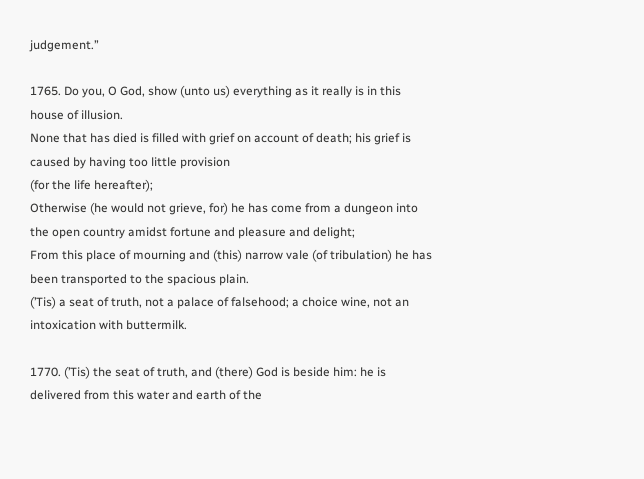judgement.”

1765. Do you, O God, show (unto us) everything as it really is in this house of illusion.
None that has died is filled with grief on account of death; his grief is caused by having too little provision
(for the life hereafter);
Otherwise (he would not grieve, for) he has come from a dungeon into the open country amidst fortune and pleasure and delight;
From this place of mourning and (this) narrow vale (of tribulation) he has been transported to the spacious plain.
(’Tis) a seat of truth, not a palace of falsehood; a choice wine, not an intoxication with buttermilk.

1770. (’Tis) the seat of truth, and (there) God is beside him: he is delivered from this water and earth of the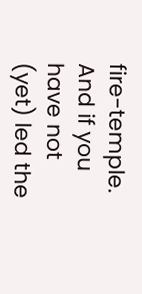fire-temple.
And if you have not (yet) led the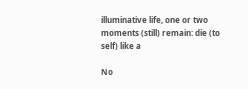illuminative life, one or two moments (still) remain: die (to self) like a

No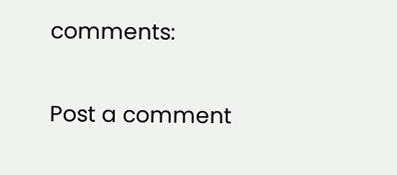comments:

Post a comment